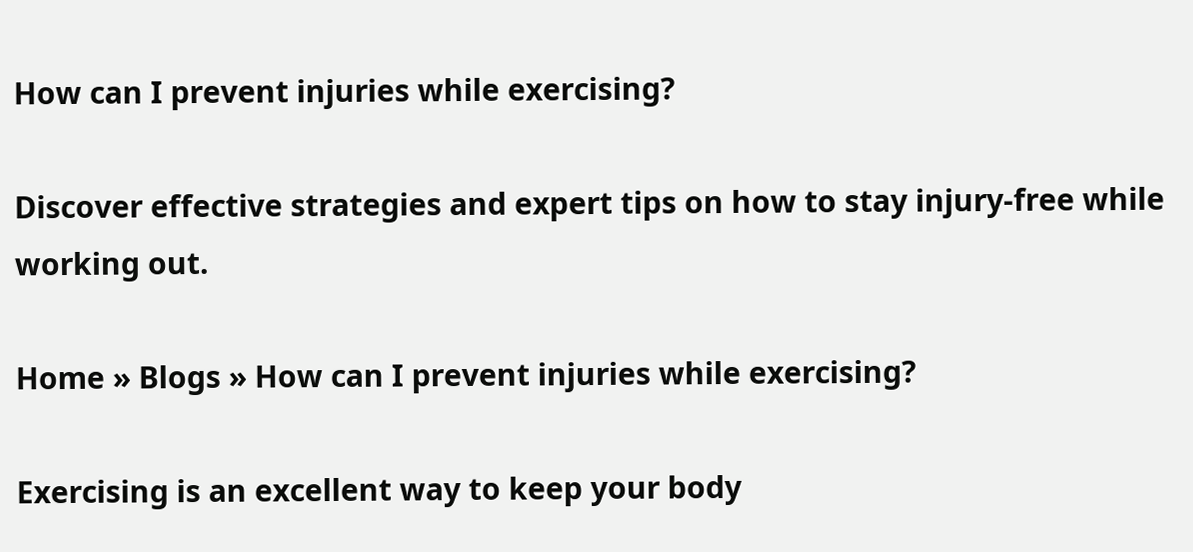How can I prevent injuries while exercising?

Discover effective strategies and expert tips on how to stay injury-free while working out.

Home » Blogs » How can I prevent injuries while exercising?

Exercising is an excellent way to keep your body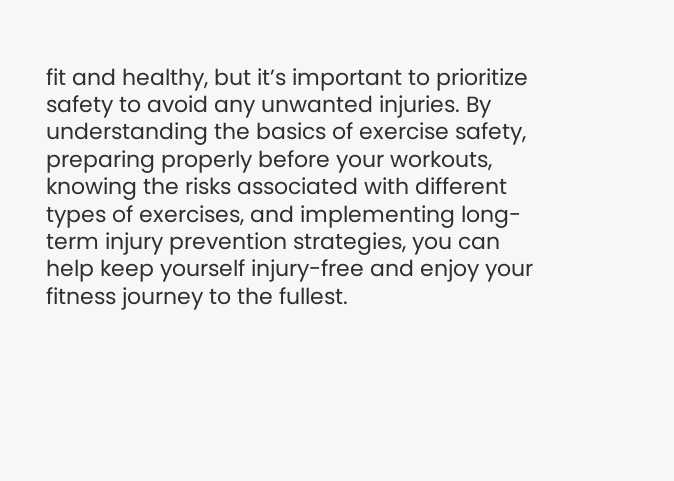fit and healthy, but it’s important to prioritize safety to avoid any unwanted injuries. By understanding the basics of exercise safety, preparing properly before your workouts, knowing the risks associated with different types of exercises, and implementing long-term injury prevention strategies, you can help keep yourself injury-free and enjoy your fitness journey to the fullest.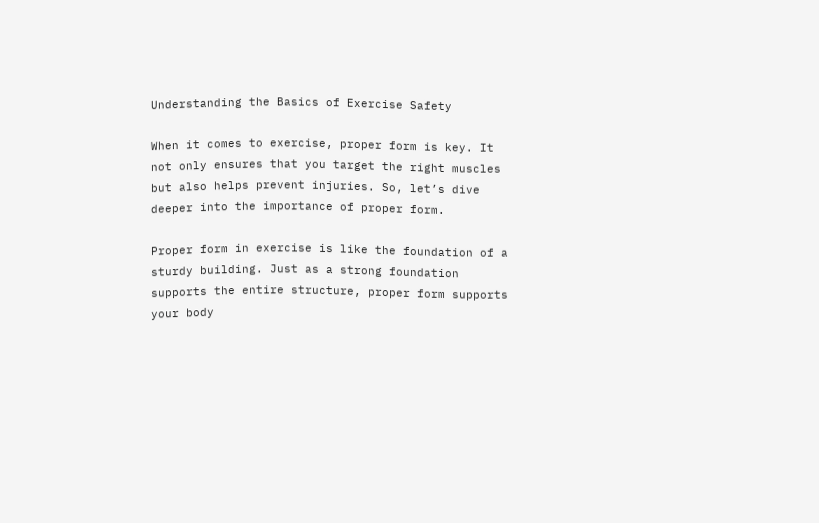Understanding the Basics of Exercise Safety

When it comes to exercise, proper form is key. It not only ensures that you target the right muscles but also helps prevent injuries. So, let’s dive deeper into the importance of proper form.

Proper form in exercise is like the foundation of a sturdy building. Just as a strong foundation supports the entire structure, proper form supports your body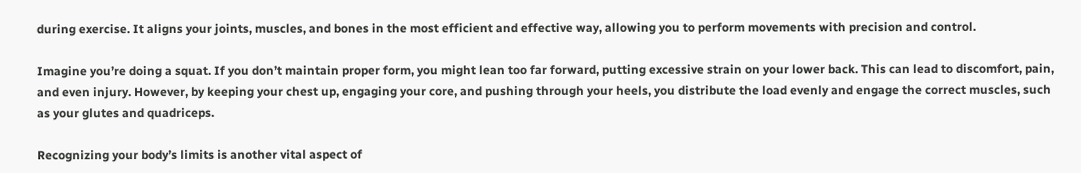during exercise. It aligns your joints, muscles, and bones in the most efficient and effective way, allowing you to perform movements with precision and control.

Imagine you’re doing a squat. If you don’t maintain proper form, you might lean too far forward, putting excessive strain on your lower back. This can lead to discomfort, pain, and even injury. However, by keeping your chest up, engaging your core, and pushing through your heels, you distribute the load evenly and engage the correct muscles, such as your glutes and quadriceps.

Recognizing your body’s limits is another vital aspect of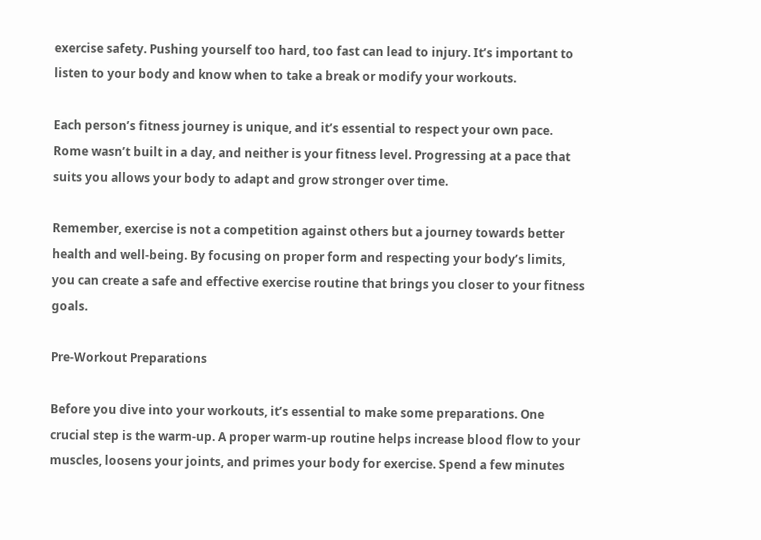exercise safety. Pushing yourself too hard, too fast can lead to injury. It’s important to listen to your body and know when to take a break or modify your workouts.

Each person’s fitness journey is unique, and it’s essential to respect your own pace. Rome wasn’t built in a day, and neither is your fitness level. Progressing at a pace that suits you allows your body to adapt and grow stronger over time.

Remember, exercise is not a competition against others but a journey towards better health and well-being. By focusing on proper form and respecting your body’s limits, you can create a safe and effective exercise routine that brings you closer to your fitness goals.

Pre-Workout Preparations

Before you dive into your workouts, it’s essential to make some preparations. One crucial step is the warm-up. A proper warm-up routine helps increase blood flow to your muscles, loosens your joints, and primes your body for exercise. Spend a few minutes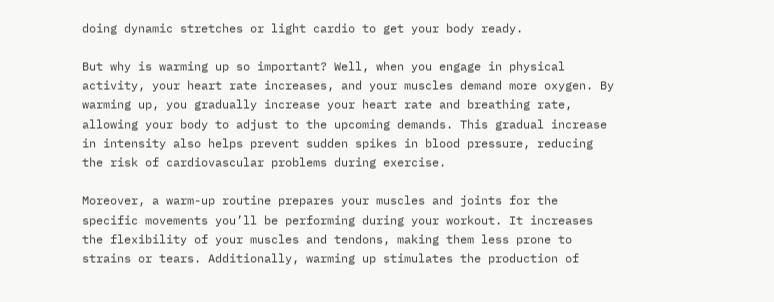doing dynamic stretches or light cardio to get your body ready.

But why is warming up so important? Well, when you engage in physical activity, your heart rate increases, and your muscles demand more oxygen. By warming up, you gradually increase your heart rate and breathing rate, allowing your body to adjust to the upcoming demands. This gradual increase in intensity also helps prevent sudden spikes in blood pressure, reducing the risk of cardiovascular problems during exercise.

Moreover, a warm-up routine prepares your muscles and joints for the specific movements you’ll be performing during your workout. It increases the flexibility of your muscles and tendons, making them less prone to strains or tears. Additionally, warming up stimulates the production of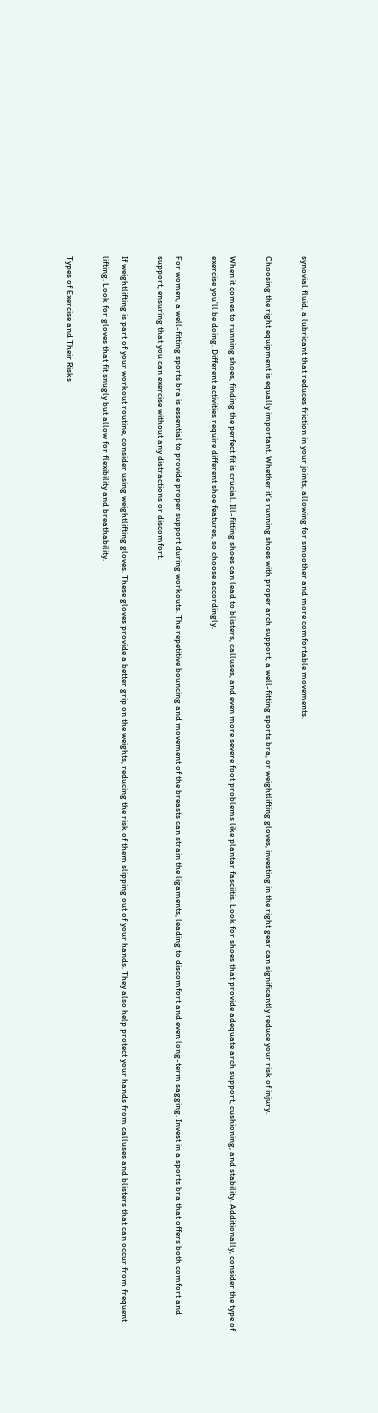synovial fluid, a lubricant that reduces friction in your joints, allowing for smoother and more comfortable movements.

Choosing the right equipment is equally important. Whether it’s running shoes with proper arch support, a well-fitting sports bra, or weightlifting gloves, investing in the right gear can significantly reduce your risk of injury.

When it comes to running shoes, finding the perfect fit is crucial. Ill-fitting shoes can lead to blisters, calluses, and even more severe foot problems like plantar fasciitis. Look for shoes that provide adequate arch support, cushioning, and stability. Additionally, consider the type of exercise you’ll be doing. Different activities require different shoe features, so choose accordingly.

For women, a well-fitting sports bra is essential to provide proper support during workouts. The repetitive bouncing and movement of the breasts can strain the ligaments, leading to discomfort and even long-term sagging. Invest in a sports bra that offers both comfort and support, ensuring that you can exercise without any distractions or discomfort.

If weightlifting is part of your workout routine, consider using weightlifting gloves. These gloves provide a better grip on the weights, reducing the risk of them slipping out of your hands. They also help protect your hands from calluses and blisters that can occur from frequent lifting. Look for gloves that fit snugly but allow for flexibility and breathability.

Types of Exercise and Their Risks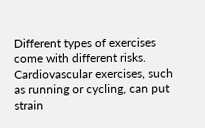Different types of exercises come with different risks. Cardiovascular exercises, such as running or cycling, can put strain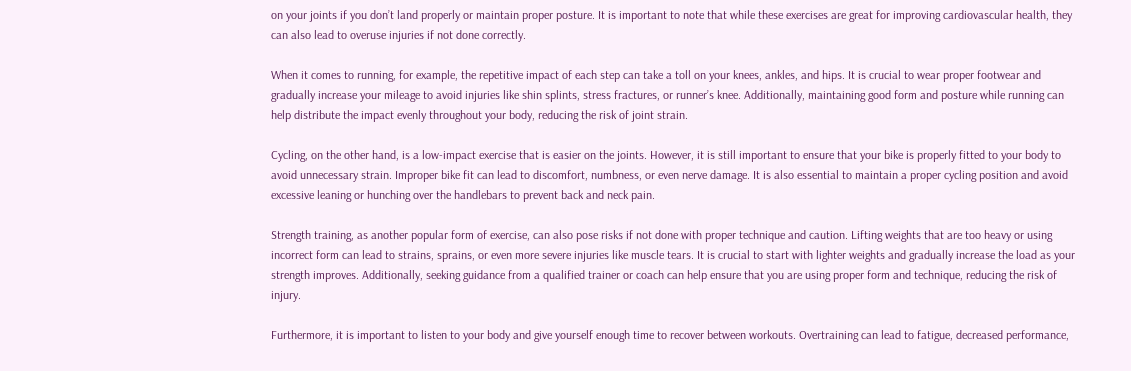on your joints if you don’t land properly or maintain proper posture. It is important to note that while these exercises are great for improving cardiovascular health, they can also lead to overuse injuries if not done correctly.

When it comes to running, for example, the repetitive impact of each step can take a toll on your knees, ankles, and hips. It is crucial to wear proper footwear and gradually increase your mileage to avoid injuries like shin splints, stress fractures, or runner’s knee. Additionally, maintaining good form and posture while running can help distribute the impact evenly throughout your body, reducing the risk of joint strain.

Cycling, on the other hand, is a low-impact exercise that is easier on the joints. However, it is still important to ensure that your bike is properly fitted to your body to avoid unnecessary strain. Improper bike fit can lead to discomfort, numbness, or even nerve damage. It is also essential to maintain a proper cycling position and avoid excessive leaning or hunching over the handlebars to prevent back and neck pain.

Strength training, as another popular form of exercise, can also pose risks if not done with proper technique and caution. Lifting weights that are too heavy or using incorrect form can lead to strains, sprains, or even more severe injuries like muscle tears. It is crucial to start with lighter weights and gradually increase the load as your strength improves. Additionally, seeking guidance from a qualified trainer or coach can help ensure that you are using proper form and technique, reducing the risk of injury.

Furthermore, it is important to listen to your body and give yourself enough time to recover between workouts. Overtraining can lead to fatigue, decreased performance,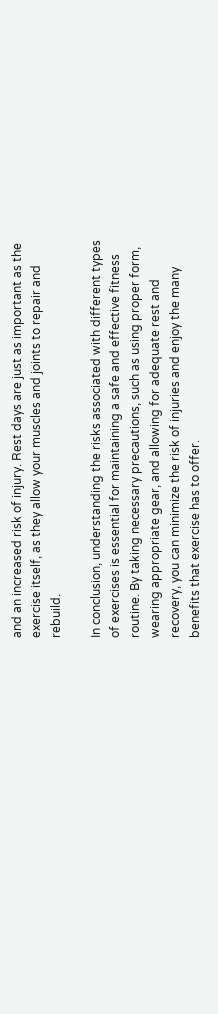and an increased risk of injury. Rest days are just as important as the exercise itself, as they allow your muscles and joints to repair and rebuild.

In conclusion, understanding the risks associated with different types of exercises is essential for maintaining a safe and effective fitness routine. By taking necessary precautions, such as using proper form, wearing appropriate gear, and allowing for adequate rest and recovery, you can minimize the risk of injuries and enjoy the many benefits that exercise has to offer.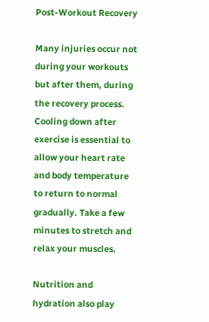Post-Workout Recovery

Many injuries occur not during your workouts but after them, during the recovery process. Cooling down after exercise is essential to allow your heart rate and body temperature to return to normal gradually. Take a few minutes to stretch and relax your muscles.

Nutrition and hydration also play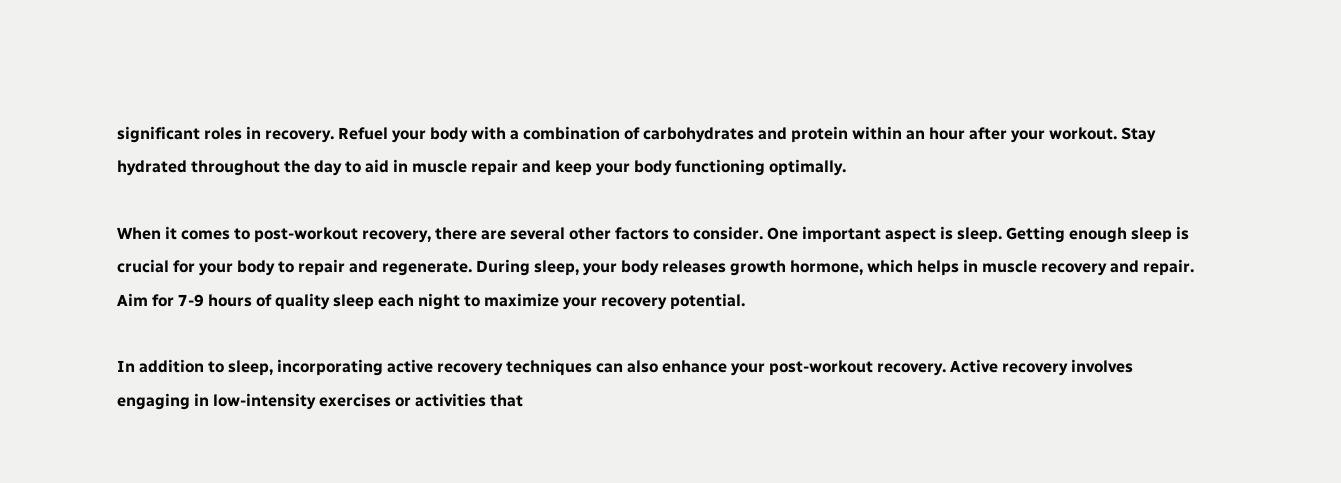significant roles in recovery. Refuel your body with a combination of carbohydrates and protein within an hour after your workout. Stay hydrated throughout the day to aid in muscle repair and keep your body functioning optimally.

When it comes to post-workout recovery, there are several other factors to consider. One important aspect is sleep. Getting enough sleep is crucial for your body to repair and regenerate. During sleep, your body releases growth hormone, which helps in muscle recovery and repair. Aim for 7-9 hours of quality sleep each night to maximize your recovery potential.

In addition to sleep, incorporating active recovery techniques can also enhance your post-workout recovery. Active recovery involves engaging in low-intensity exercises or activities that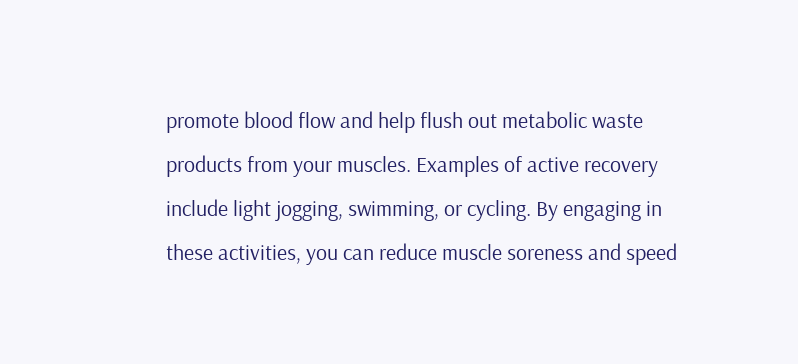promote blood flow and help flush out metabolic waste products from your muscles. Examples of active recovery include light jogging, swimming, or cycling. By engaging in these activities, you can reduce muscle soreness and speed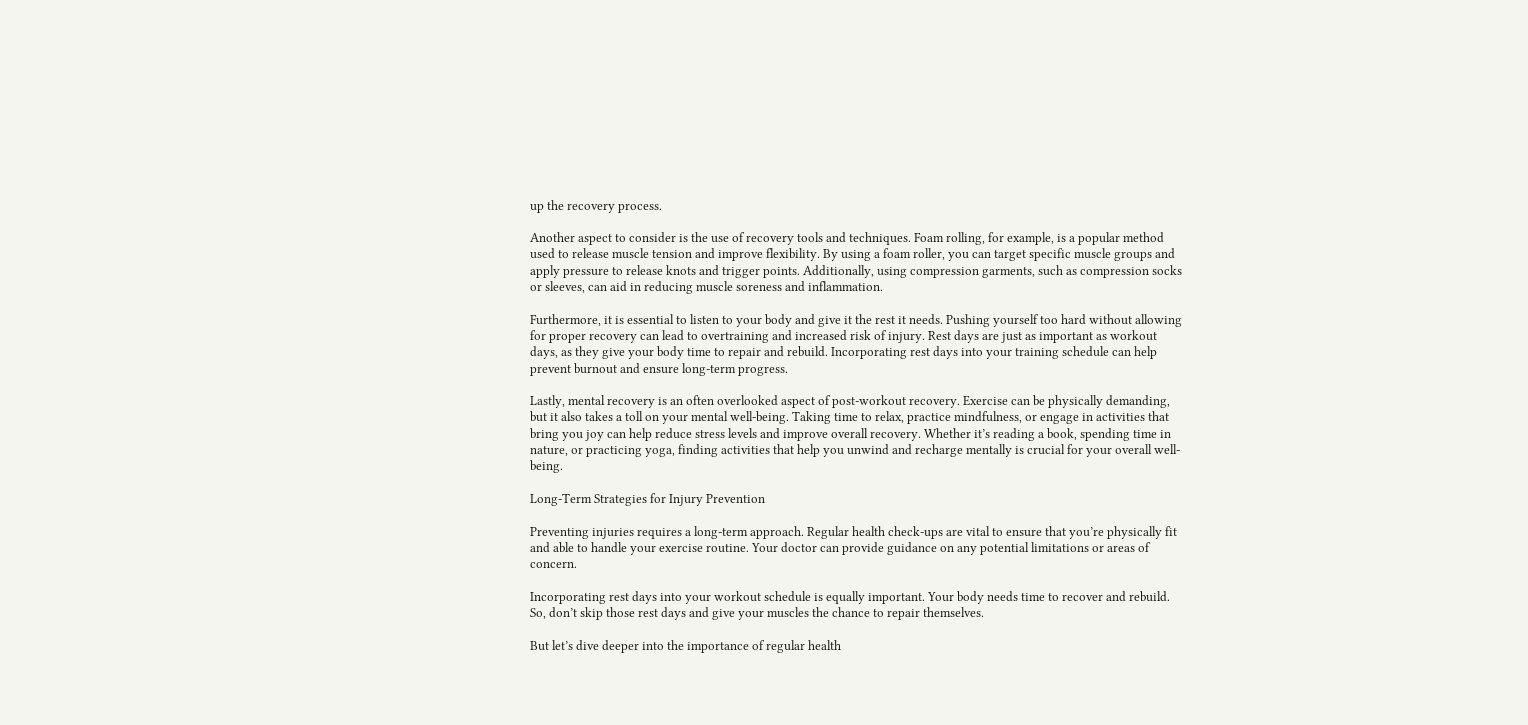up the recovery process.

Another aspect to consider is the use of recovery tools and techniques. Foam rolling, for example, is a popular method used to release muscle tension and improve flexibility. By using a foam roller, you can target specific muscle groups and apply pressure to release knots and trigger points. Additionally, using compression garments, such as compression socks or sleeves, can aid in reducing muscle soreness and inflammation.

Furthermore, it is essential to listen to your body and give it the rest it needs. Pushing yourself too hard without allowing for proper recovery can lead to overtraining and increased risk of injury. Rest days are just as important as workout days, as they give your body time to repair and rebuild. Incorporating rest days into your training schedule can help prevent burnout and ensure long-term progress.

Lastly, mental recovery is an often overlooked aspect of post-workout recovery. Exercise can be physically demanding, but it also takes a toll on your mental well-being. Taking time to relax, practice mindfulness, or engage in activities that bring you joy can help reduce stress levels and improve overall recovery. Whether it’s reading a book, spending time in nature, or practicing yoga, finding activities that help you unwind and recharge mentally is crucial for your overall well-being.

Long-Term Strategies for Injury Prevention

Preventing injuries requires a long-term approach. Regular health check-ups are vital to ensure that you’re physically fit and able to handle your exercise routine. Your doctor can provide guidance on any potential limitations or areas of concern.

Incorporating rest days into your workout schedule is equally important. Your body needs time to recover and rebuild. So, don’t skip those rest days and give your muscles the chance to repair themselves.

But let’s dive deeper into the importance of regular health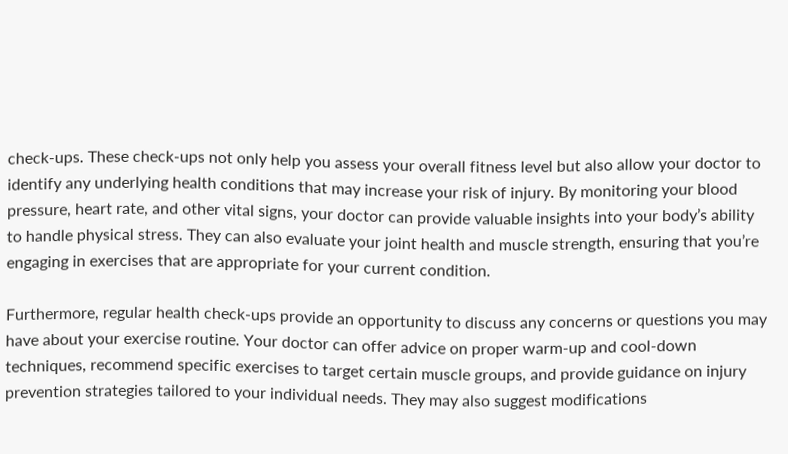check-ups. These check-ups not only help you assess your overall fitness level but also allow your doctor to identify any underlying health conditions that may increase your risk of injury. By monitoring your blood pressure, heart rate, and other vital signs, your doctor can provide valuable insights into your body’s ability to handle physical stress. They can also evaluate your joint health and muscle strength, ensuring that you’re engaging in exercises that are appropriate for your current condition.

Furthermore, regular health check-ups provide an opportunity to discuss any concerns or questions you may have about your exercise routine. Your doctor can offer advice on proper warm-up and cool-down techniques, recommend specific exercises to target certain muscle groups, and provide guidance on injury prevention strategies tailored to your individual needs. They may also suggest modifications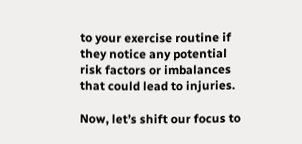to your exercise routine if they notice any potential risk factors or imbalances that could lead to injuries.

Now, let’s shift our focus to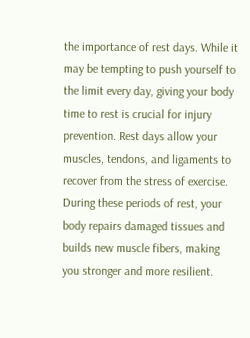the importance of rest days. While it may be tempting to push yourself to the limit every day, giving your body time to rest is crucial for injury prevention. Rest days allow your muscles, tendons, and ligaments to recover from the stress of exercise. During these periods of rest, your body repairs damaged tissues and builds new muscle fibers, making you stronger and more resilient.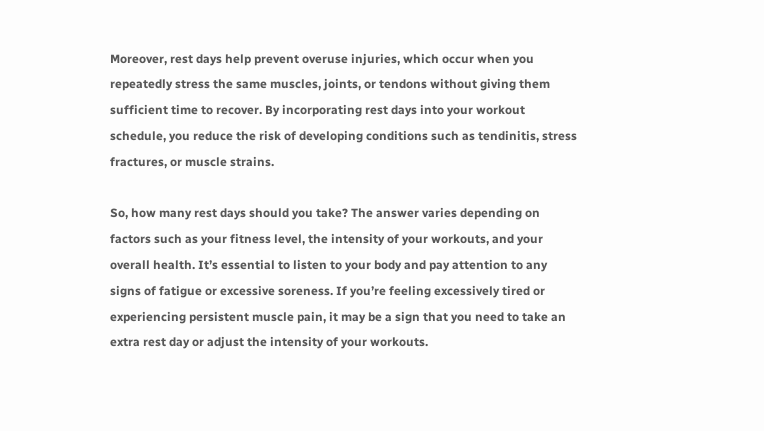Moreover, rest days help prevent overuse injuries, which occur when you repeatedly stress the same muscles, joints, or tendons without giving them sufficient time to recover. By incorporating rest days into your workout schedule, you reduce the risk of developing conditions such as tendinitis, stress fractures, or muscle strains.

So, how many rest days should you take? The answer varies depending on factors such as your fitness level, the intensity of your workouts, and your overall health. It’s essential to listen to your body and pay attention to any signs of fatigue or excessive soreness. If you’re feeling excessively tired or experiencing persistent muscle pain, it may be a sign that you need to take an extra rest day or adjust the intensity of your workouts.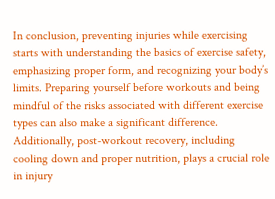In conclusion, preventing injuries while exercising starts with understanding the basics of exercise safety, emphasizing proper form, and recognizing your body’s limits. Preparing yourself before workouts and being mindful of the risks associated with different exercise types can also make a significant difference. Additionally, post-workout recovery, including cooling down and proper nutrition, plays a crucial role in injury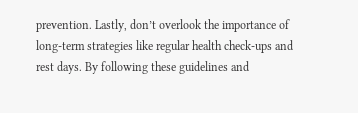prevention. Lastly, don’t overlook the importance of long-term strategies like regular health check-ups and rest days. By following these guidelines and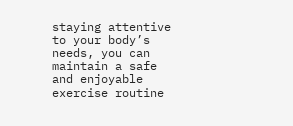staying attentive to your body’s needs, you can maintain a safe and enjoyable exercise routine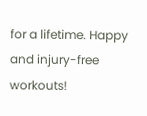for a lifetime. Happy and injury-free workouts!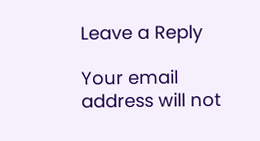Leave a Reply

Your email address will not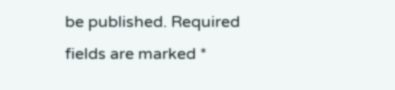be published. Required fields are marked *